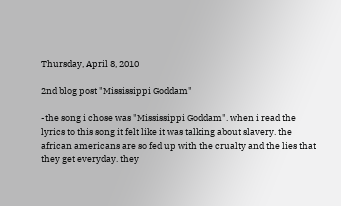Thursday, April 8, 2010

2nd blog post "Mississippi Goddam"

-the song i chose was "Mississippi Goddam". when i read the lyrics to this song it felt like it was talking about slavery. the african americans are so fed up with the crualty and the lies that they get everyday. they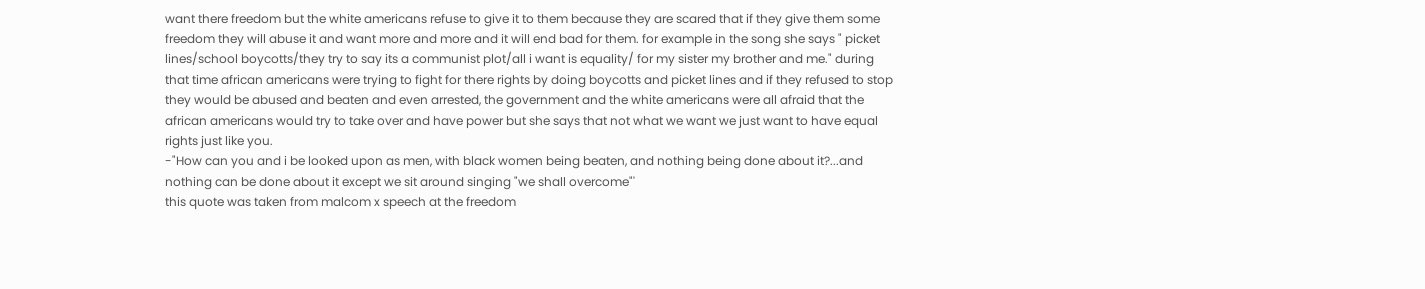want there freedom but the white americans refuse to give it to them because they are scared that if they give them some freedom they will abuse it and want more and more and it will end bad for them. for example in the song she says " picket lines/school boycotts/they try to say its a communist plot/all i want is equality/ for my sister my brother and me." during that time african americans were trying to fight for there rights by doing boycotts and picket lines and if they refused to stop they would be abused and beaten and even arrested, the government and the white americans were all afraid that the african americans would try to take over and have power but she says that not what we want we just want to have equal rights just like you.
-"How can you and i be looked upon as men, with black women being beaten, and nothing being done about it?...and nothing can be done about it except we sit around singing "we shall overcome"'
this quote was taken from malcom x speech at the freedom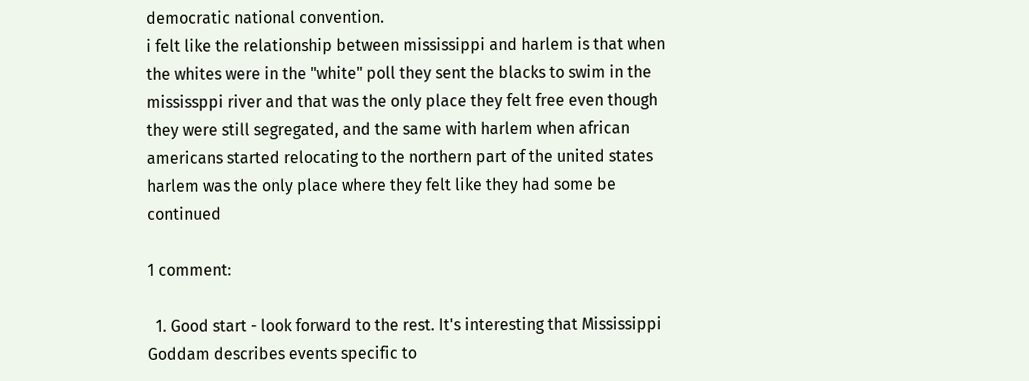democratic national convention.
i felt like the relationship between mississippi and harlem is that when the whites were in the "white" poll they sent the blacks to swim in the mississppi river and that was the only place they felt free even though they were still segregated, and the same with harlem when african americans started relocating to the northern part of the united states harlem was the only place where they felt like they had some be continued

1 comment:

  1. Good start - look forward to the rest. It's interesting that Mississippi Goddam describes events specific to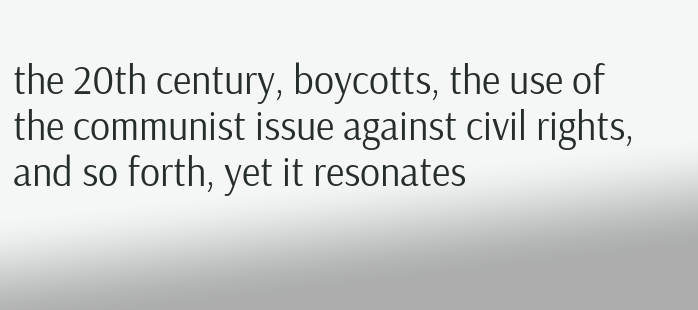the 20th century, boycotts, the use of the communist issue against civil rights, and so forth, yet it resonates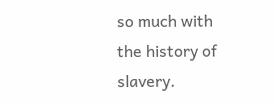so much with the history of slavery.